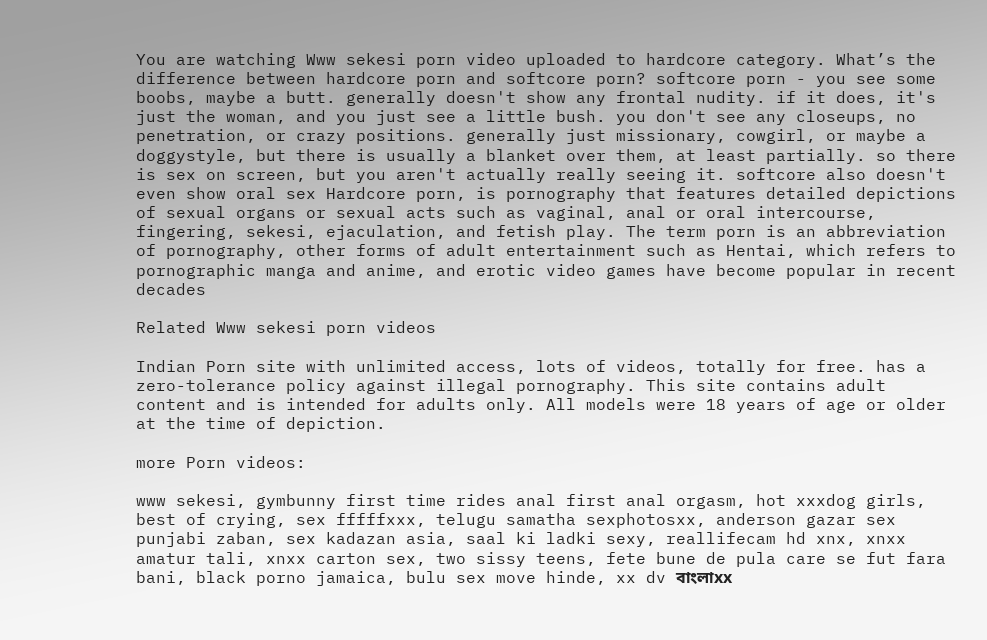You are watching Www sekesi porn video uploaded to hardcore category. What’s the difference between hardcore porn and softcore porn? softcore porn - you see some boobs, maybe a butt. generally doesn't show any frontal nudity. if it does, it's just the woman, and you just see a little bush. you don't see any closeups, no penetration, or crazy positions. generally just missionary, cowgirl, or maybe a doggystyle, but there is usually a blanket over them, at least partially. so there is sex on screen, but you aren't actually really seeing it. softcore also doesn't even show oral sex Hardcore porn, is pornography that features detailed depictions of sexual organs or sexual acts such as vaginal, anal or oral intercourse, fingering, sekesi, ejaculation, and fetish play. The term porn is an abbreviation of pornography, other forms of adult entertainment such as Hentai, which refers to pornographic manga and anime, and erotic video games have become popular in recent decades

Related Www sekesi porn videos

Indian Porn site with unlimited access, lots of videos, totally for free. has a zero-tolerance policy against illegal pornography. This site contains adult content and is intended for adults only. All models were 18 years of age or older at the time of depiction.

more Porn videos:

www sekesi, gymbunny first time rides anal first anal orgasm, hot xxxdog girls, best of crying, sex fffffxxx, telugu samatha sexphotosxx, anderson gazar sex punjabi zaban, sex kadazan asia, saal ki ladki sexy, reallifecam hd xnx, xnxx amatur tali, xnxx carton sex, two sissy teens, fete bune de pula care se fut fara bani, black porno jamaica, bulu sex move hinde, xx dv বাংলাxx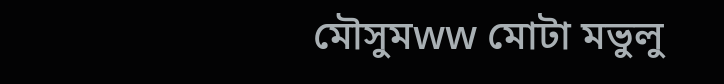মৌসুমww মোটা মভুলু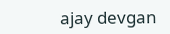ajay devgan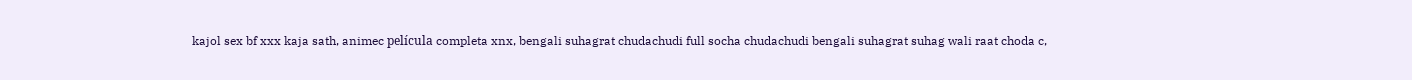kajol sex bf xxx kaja sath, animec película completa xnx, bengali suhagrat chudachudi full socha chudachudi bengali suhagrat suhag wali raat choda c,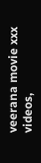veerana movie xxx videos,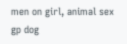men on girl, animal sex gp dog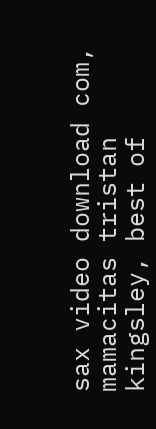sax video download com, mamacitas tristan kingsley, best of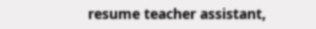resume teacher assistant,